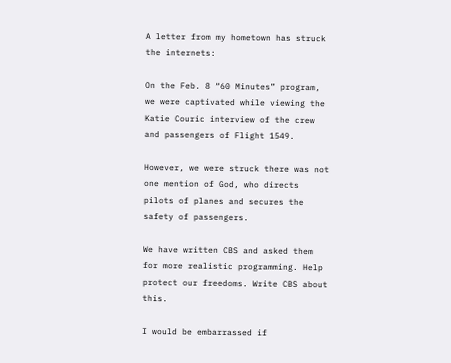A letter from my hometown has struck the internets:

On the Feb. 8 “60 Minutes” program, we were captivated while viewing the Katie Couric interview of the crew and passengers of Flight 1549.

However, we were struck there was not one mention of God, who directs pilots of planes and secures the safety of passengers.

We have written CBS and asked them for more realistic programming. Help protect our freedoms. Write CBS about this.

I would be embarrassed if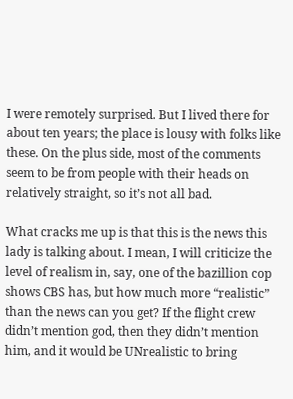I were remotely surprised. But I lived there for about ten years; the place is lousy with folks like these. On the plus side, most of the comments seem to be from people with their heads on relatively straight, so it’s not all bad.

What cracks me up is that this is the news this lady is talking about. I mean, I will criticize the level of realism in, say, one of the bazillion cop shows CBS has, but how much more “realistic” than the news can you get? If the flight crew didn’t mention god, then they didn’t mention him, and it would be UNrealistic to bring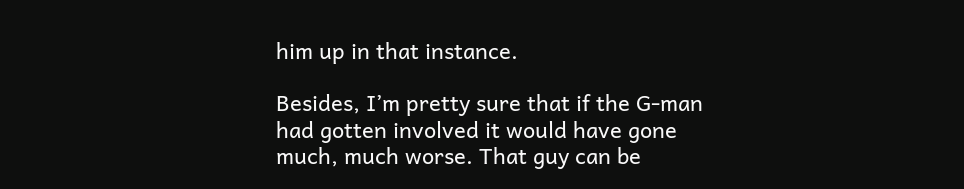him up in that instance.

Besides, I’m pretty sure that if the G-man had gotten involved it would have gone much, much worse. That guy can be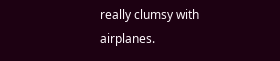really clumsy with airplanes.